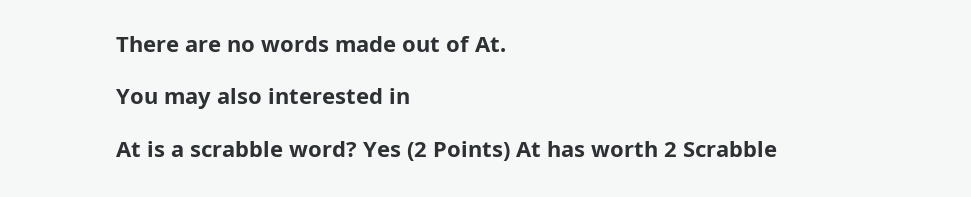There are no words made out of At.

You may also interested in

At is a scrabble word? Yes (2 Points) At has worth 2 Scrabble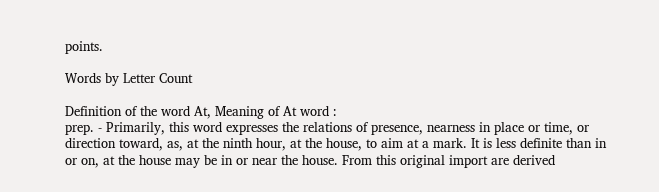points.

Words by Letter Count

Definition of the word At, Meaning of At word :
prep. - Primarily, this word expresses the relations of presence, nearness in place or time, or direction toward, as, at the ninth hour, at the house, to aim at a mark. It is less definite than in or on, at the house may be in or near the house. From this original import are derived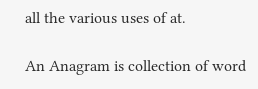all the various uses of at.

An Anagram is collection of word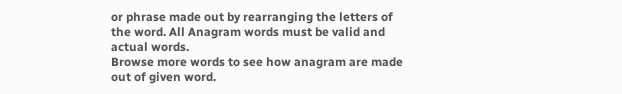or phrase made out by rearranging the letters of the word. All Anagram words must be valid and actual words.
Browse more words to see how anagram are made out of given word.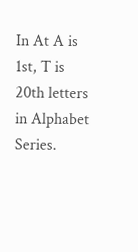In At A is 1st, T is 20th letters in Alphabet Series.